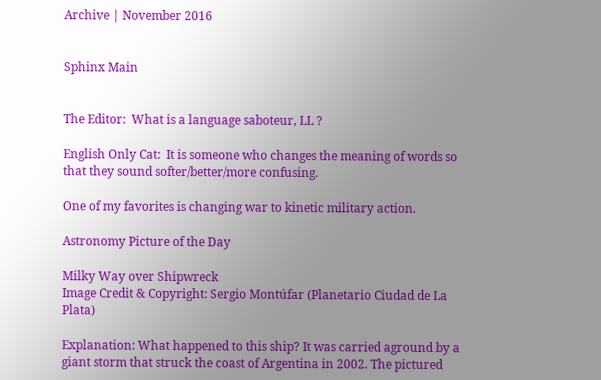Archive | November 2016


Sphinx Main


The Editor:  What is a language saboteur, LL ?

English Only Cat:  It is someone who changes the meaning of words so that they sound softer/better/more confusing.

One of my favorites is changing war to kinetic military action.

Astronomy Picture of the Day

Milky Way over Shipwreck
Image Credit & Copyright: Sergio Montúfar (Planetario Ciudad de La Plata)

Explanation: What happened to this ship? It was carried aground by a giant storm that struck the coast of Argentina in 2002. The pictured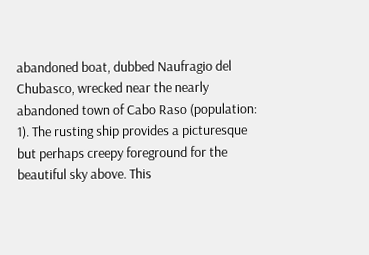abandoned boat, dubbed Naufragio del Chubasco, wrecked near the nearly abandoned town of Cabo Raso (population: 1). The rusting ship provides a picturesque but perhaps creepy foreground for the beautiful sky above. This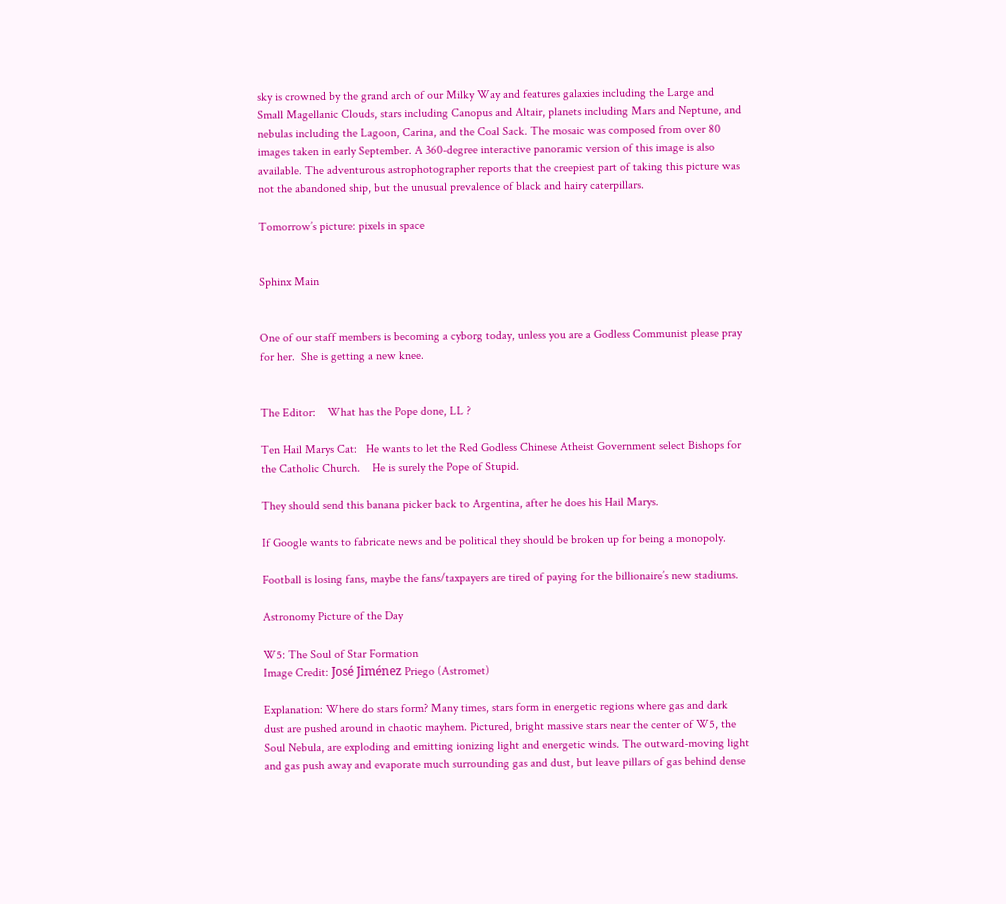sky is crowned by the grand arch of our Milky Way and features galaxies including the Large and Small Magellanic Clouds, stars including Canopus and Altair, planets including Mars and Neptune, and nebulas including the Lagoon, Carina, and the Coal Sack. The mosaic was composed from over 80 images taken in early September. A 360-degree interactive panoramic version of this image is also available. The adventurous astrophotographer reports that the creepiest part of taking this picture was not the abandoned ship, but the unusual prevalence of black and hairy caterpillars.

Tomorrow’s picture: pixels in space


Sphinx Main


One of our staff members is becoming a cyborg today, unless you are a Godless Communist please pray for her.  She is getting a new knee.


The Editor:    What has the Pope done, LL ?

Ten Hail Marys Cat:   He wants to let the Red Godless Chinese Atheist Government select Bishops for the Catholic Church.    He is surely the Pope of Stupid.

They should send this banana picker back to Argentina, after he does his Hail Marys.

If Google wants to fabricate news and be political they should be broken up for being a monopoly.

Football is losing fans, maybe the fans/taxpayers are tired of paying for the billionaire’s new stadiums.

Astronomy Picture of the Day

W5: The Soul of Star Formation
Image Credit: José Jiménez Priego (Astromet)

Explanation: Where do stars form? Many times, stars form in energetic regions where gas and dark dust are pushed around in chaotic mayhem. Pictured, bright massive stars near the center of W5, the Soul Nebula, are exploding and emitting ionizing light and energetic winds. The outward-moving light and gas push away and evaporate much surrounding gas and dust, but leave pillars of gas behind dense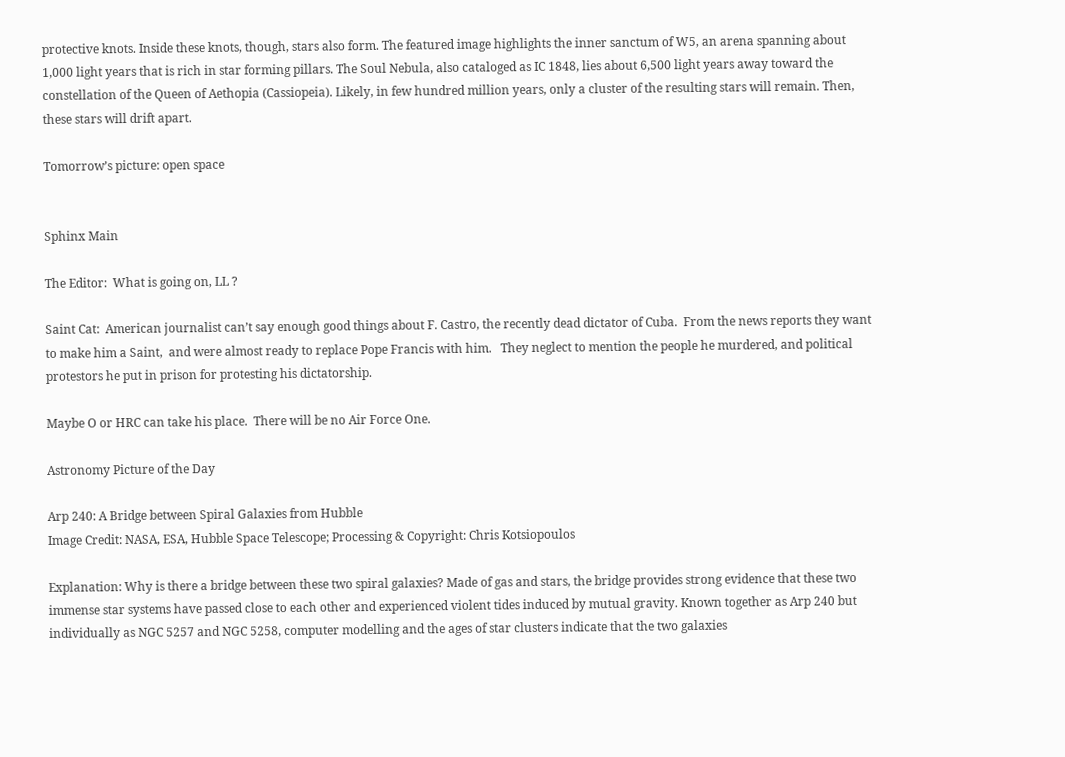protective knots. Inside these knots, though, stars also form. The featured image highlights the inner sanctum of W5, an arena spanning about 1,000 light years that is rich in star forming pillars. The Soul Nebula, also cataloged as IC 1848, lies about 6,500 light years away toward the constellation of the Queen of Aethopia (Cassiopeia). Likely, in few hundred million years, only a cluster of the resulting stars will remain. Then, these stars will drift apart.

Tomorrow’s picture: open space


Sphinx Main

The Editor:  What is going on, LL ?

Saint Cat:  American journalist can’t say enough good things about F. Castro, the recently dead dictator of Cuba.  From the news reports they want to make him a Saint,  and were almost ready to replace Pope Francis with him.   They neglect to mention the people he murdered, and political protestors he put in prison for protesting his dictatorship.

Maybe O or HRC can take his place.  There will be no Air Force One.

Astronomy Picture of the Day

Arp 240: A Bridge between Spiral Galaxies from Hubble
Image Credit: NASA, ESA, Hubble Space Telescope; Processing & Copyright: Chris Kotsiopoulos

Explanation: Why is there a bridge between these two spiral galaxies? Made of gas and stars, the bridge provides strong evidence that these two immense star systems have passed close to each other and experienced violent tides induced by mutual gravity. Known together as Arp 240 but individually as NGC 5257 and NGC 5258, computer modelling and the ages of star clusters indicate that the two galaxies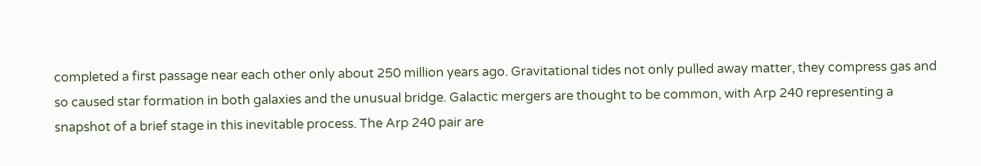completed a first passage near each other only about 250 million years ago. Gravitational tides not only pulled away matter, they compress gas and so caused star formation in both galaxies and the unusual bridge. Galactic mergers are thought to be common, with Arp 240 representing a snapshot of a brief stage in this inevitable process. The Arp 240 pair are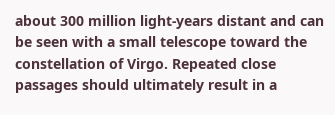about 300 million light-years distant and can be seen with a small telescope toward the constellation of Virgo. Repeated close passages should ultimately result in a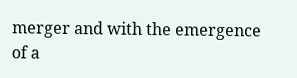merger and with the emergence of a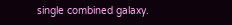single combined galaxy.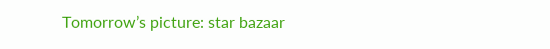Tomorrow’s picture: star bazaar